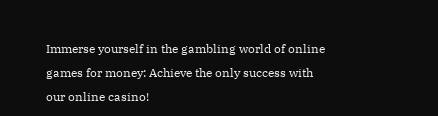Immerse yourself in the gambling world of online games for money: Achieve the only success with our online casino!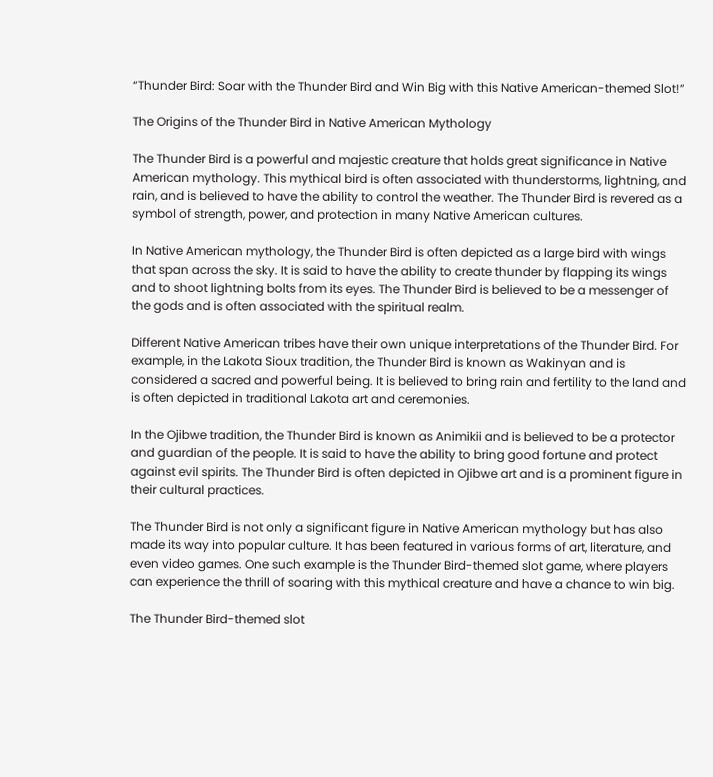“Thunder Bird: Soar with the Thunder Bird and Win Big with this Native American-themed Slot!”

The Origins of the Thunder Bird in Native American Mythology

The Thunder Bird is a powerful and majestic creature that holds great significance in Native American mythology. This mythical bird is often associated with thunderstorms, lightning, and rain, and is believed to have the ability to control the weather. The Thunder Bird is revered as a symbol of strength, power, and protection in many Native American cultures.

In Native American mythology, the Thunder Bird is often depicted as a large bird with wings that span across the sky. It is said to have the ability to create thunder by flapping its wings and to shoot lightning bolts from its eyes. The Thunder Bird is believed to be a messenger of the gods and is often associated with the spiritual realm.

Different Native American tribes have their own unique interpretations of the Thunder Bird. For example, in the Lakota Sioux tradition, the Thunder Bird is known as Wakinyan and is considered a sacred and powerful being. It is believed to bring rain and fertility to the land and is often depicted in traditional Lakota art and ceremonies.

In the Ojibwe tradition, the Thunder Bird is known as Animikii and is believed to be a protector and guardian of the people. It is said to have the ability to bring good fortune and protect against evil spirits. The Thunder Bird is often depicted in Ojibwe art and is a prominent figure in their cultural practices.

The Thunder Bird is not only a significant figure in Native American mythology but has also made its way into popular culture. It has been featured in various forms of art, literature, and even video games. One such example is the Thunder Bird-themed slot game, where players can experience the thrill of soaring with this mythical creature and have a chance to win big.

The Thunder Bird-themed slot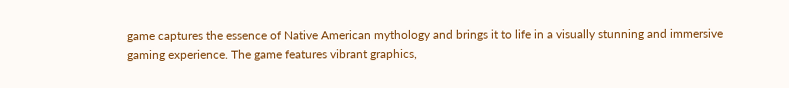game captures the essence of Native American mythology and brings it to life in a visually stunning and immersive gaming experience. The game features vibrant graphics,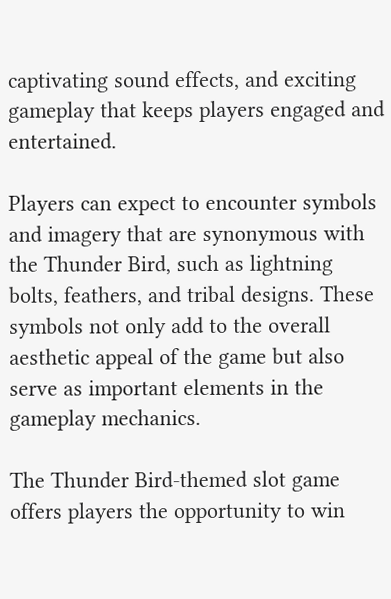captivating sound effects, and exciting gameplay that keeps players engaged and entertained.

Players can expect to encounter symbols and imagery that are synonymous with the Thunder Bird, such as lightning bolts, feathers, and tribal designs. These symbols not only add to the overall aesthetic appeal of the game but also serve as important elements in the gameplay mechanics.

The Thunder Bird-themed slot game offers players the opportunity to win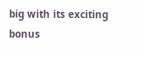big with its exciting bonus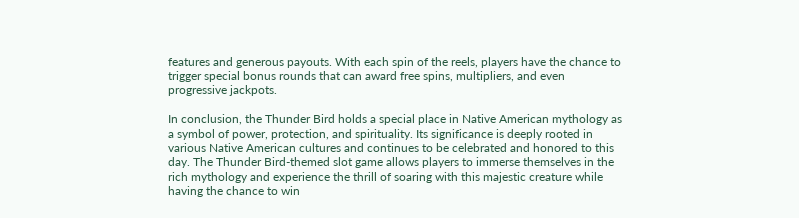features and generous payouts. With each spin of the reels, players have the chance to trigger special bonus rounds that can award free spins, multipliers, and even progressive jackpots.

In conclusion, the Thunder Bird holds a special place in Native American mythology as a symbol of power, protection, and spirituality. Its significance is deeply rooted in various Native American cultures and continues to be celebrated and honored to this day. The Thunder Bird-themed slot game allows players to immerse themselves in the rich mythology and experience the thrill of soaring with this majestic creature while having the chance to win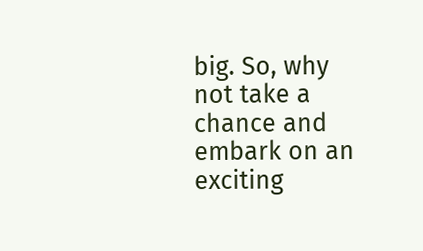big. So, why not take a chance and embark on an exciting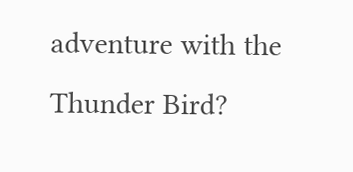adventure with the Thunder Bird?